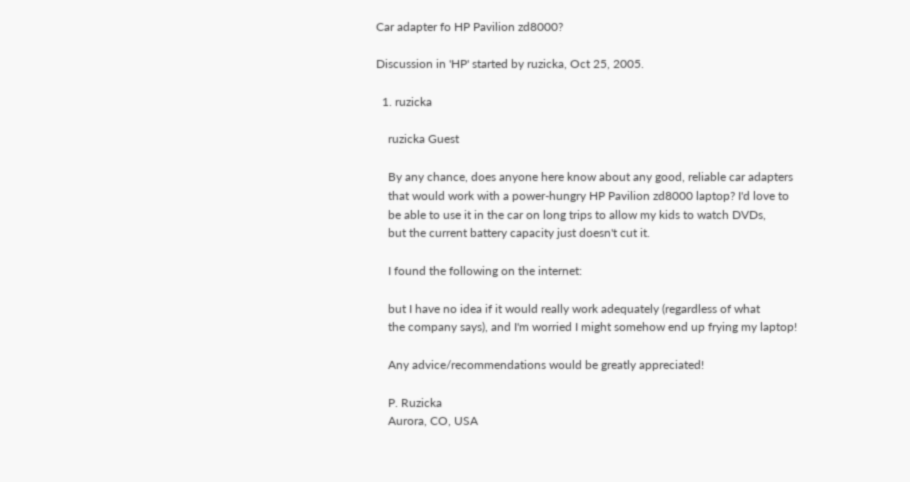Car adapter fo HP Pavilion zd8000?

Discussion in 'HP' started by ruzicka, Oct 25, 2005.

  1. ruzicka

    ruzicka Guest

    By any chance, does anyone here know about any good, reliable car adapters
    that would work with a power-hungry HP Pavilion zd8000 laptop? I'd love to
    be able to use it in the car on long trips to allow my kids to watch DVDs,
    but the current battery capacity just doesn't cut it.

    I found the following on the internet:

    but I have no idea if it would really work adequately (regardless of what
    the company says), and I'm worried I might somehow end up frying my laptop!

    Any advice/recommendations would be greatly appreciated!

    P. Ruzicka
    Aurora, CO, USA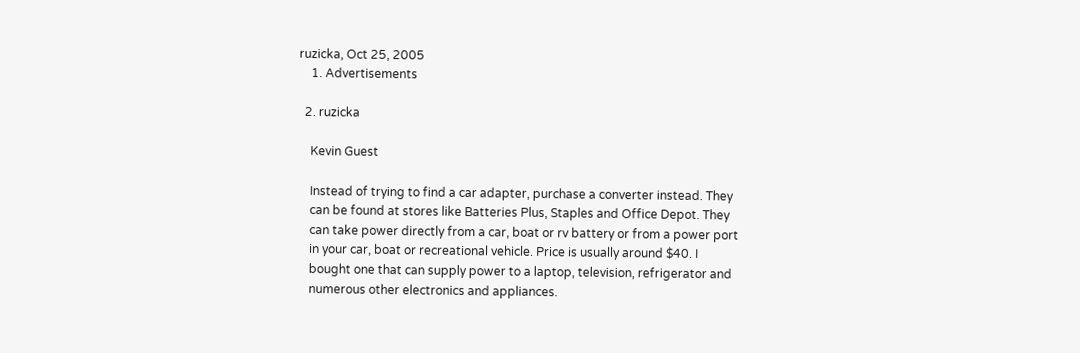ruzicka, Oct 25, 2005
    1. Advertisements

  2. ruzicka

    Kevin Guest

    Instead of trying to find a car adapter, purchase a converter instead. They
    can be found at stores like Batteries Plus, Staples and Office Depot. They
    can take power directly from a car, boat or rv battery or from a power port
    in your car, boat or recreational vehicle. Price is usually around $40. I
    bought one that can supply power to a laptop, television, refrigerator and
    numerous other electronics and appliances.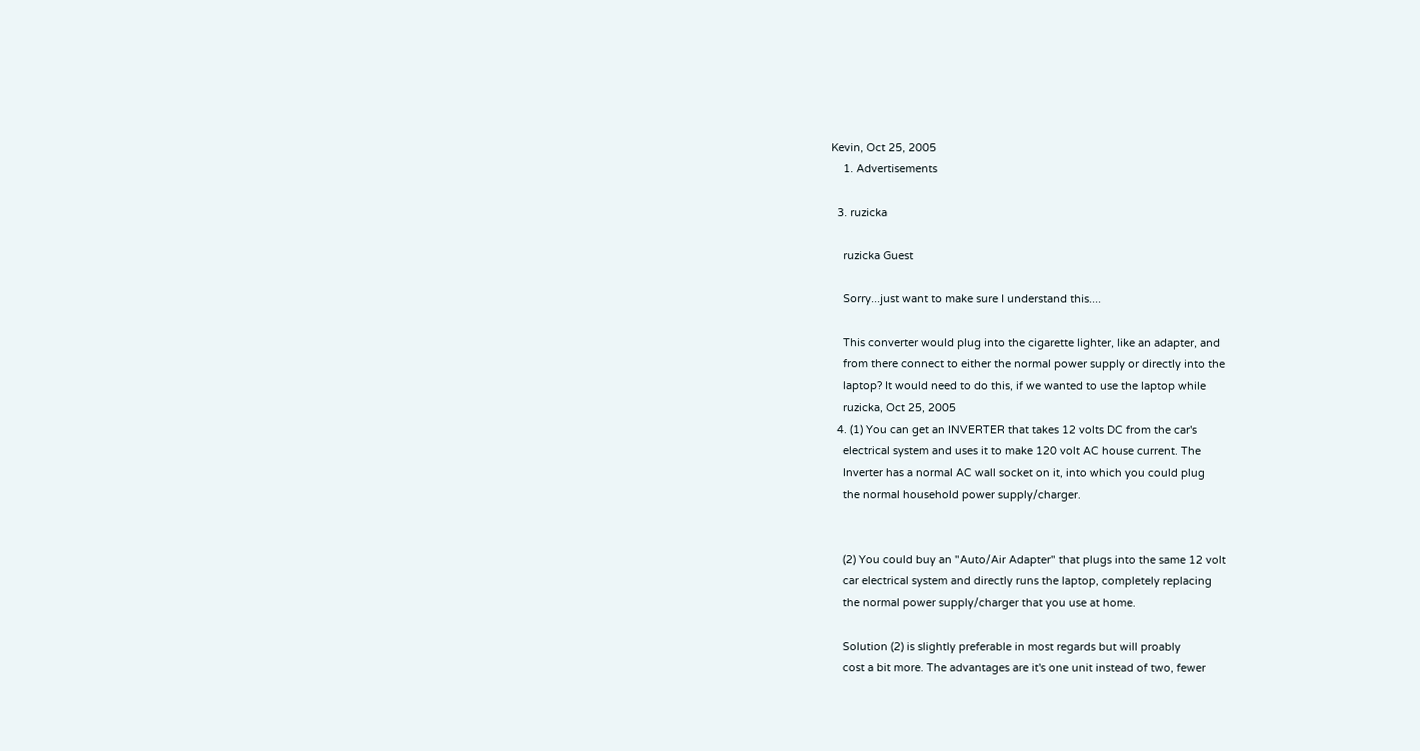Kevin, Oct 25, 2005
    1. Advertisements

  3. ruzicka

    ruzicka Guest

    Sorry...just want to make sure I understand this....

    This converter would plug into the cigarette lighter, like an adapter, and
    from there connect to either the normal power supply or directly into the
    laptop? It would need to do this, if we wanted to use the laptop while
    ruzicka, Oct 25, 2005
  4. (1) You can get an INVERTER that takes 12 volts DC from the car's
    electrical system and uses it to make 120 volt AC house current. The
    Inverter has a normal AC wall socket on it, into which you could plug
    the normal household power supply/charger.


    (2) You could buy an "Auto/Air Adapter" that plugs into the same 12 volt
    car electrical system and directly runs the laptop, completely replacing
    the normal power supply/charger that you use at home.

    Solution (2) is slightly preferable in most regards but will proably
    cost a bit more. The advantages are it's one unit instead of two, fewer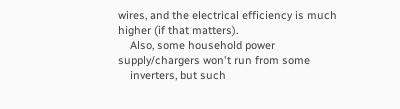wires, and the electrical efficiency is much higher (if that matters).
    Also, some household power supply/chargers won't run from some
    inverters, but such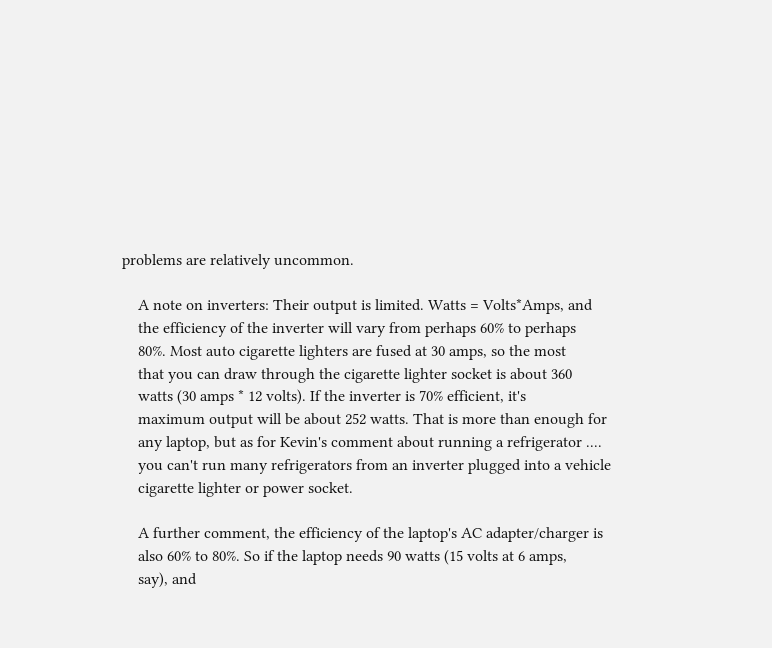problems are relatively uncommon.

    A note on inverters: Their output is limited. Watts = Volts*Amps, and
    the efficiency of the inverter will vary from perhaps 60% to perhaps
    80%. Most auto cigarette lighters are fused at 30 amps, so the most
    that you can draw through the cigarette lighter socket is about 360
    watts (30 amps * 12 volts). If the inverter is 70% efficient, it's
    maximum output will be about 252 watts. That is more than enough for
    any laptop, but as for Kevin's comment about running a refrigerator ....
    you can't run many refrigerators from an inverter plugged into a vehicle
    cigarette lighter or power socket.

    A further comment, the efficiency of the laptop's AC adapter/charger is
    also 60% to 80%. So if the laptop needs 90 watts (15 volts at 6 amps,
    say), and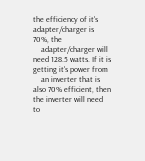the efficiency of it's adapter/charger is 70%, the
    adapter/charger will need 128.5 watts. If it is getting it's power from
    an inverter that is also 70% efficient, then the inverter will need to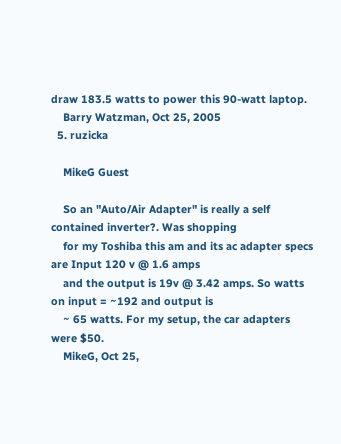draw 183.5 watts to power this 90-watt laptop.
    Barry Watzman, Oct 25, 2005
  5. ruzicka

    MikeG Guest

    So an "Auto/Air Adapter" is really a self contained inverter?. Was shopping
    for my Toshiba this am and its ac adapter specs are Input 120 v @ 1.6 amps
    and the output is 19v @ 3.42 amps. So watts on input = ~192 and output is
    ~ 65 watts. For my setup, the car adapters were $50.
    MikeG, Oct 25,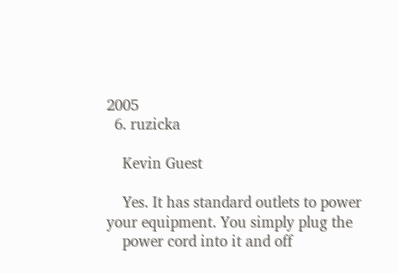2005
  6. ruzicka

    Kevin Guest

    Yes. It has standard outlets to power your equipment. You simply plug the
    power cord into it and off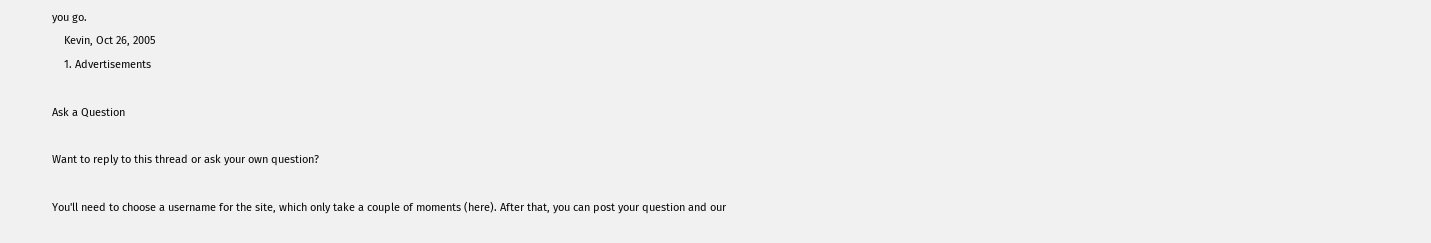you go.
    Kevin, Oct 26, 2005
    1. Advertisements

Ask a Question

Want to reply to this thread or ask your own question?

You'll need to choose a username for the site, which only take a couple of moments (here). After that, you can post your question and our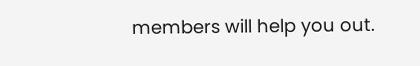members will help you out.